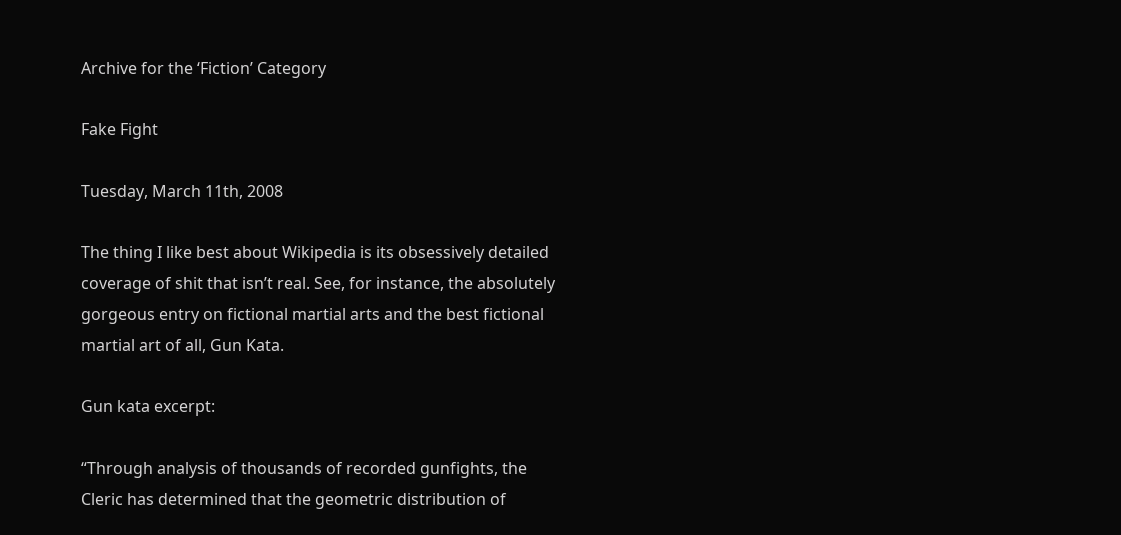Archive for the ‘Fiction’ Category

Fake Fight

Tuesday, March 11th, 2008

The thing I like best about Wikipedia is its obsessively detailed coverage of shit that isn’t real. See, for instance, the absolutely gorgeous entry on fictional martial arts and the best fictional martial art of all, Gun Kata.

Gun kata excerpt:

“Through analysis of thousands of recorded gunfights, the Cleric has determined that the geometric distribution of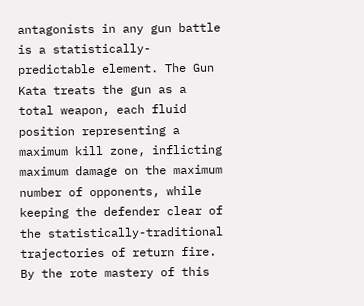antagonists in any gun battle is a statistically-predictable element. The Gun Kata treats the gun as a total weapon, each fluid position representing a maximum kill zone, inflicting maximum damage on the maximum number of opponents, while keeping the defender clear of the statistically-traditional trajectories of return fire. By the rote mastery of this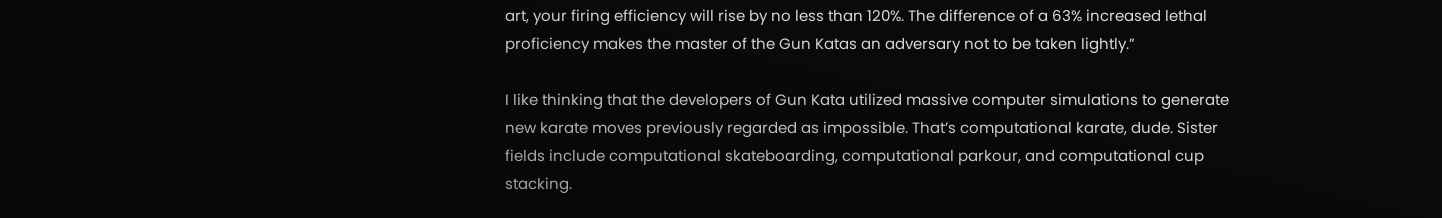art, your firing efficiency will rise by no less than 120%. The difference of a 63% increased lethal proficiency makes the master of the Gun Katas an adversary not to be taken lightly.”

I like thinking that the developers of Gun Kata utilized massive computer simulations to generate new karate moves previously regarded as impossible. That’s computational karate, dude. Sister fields include computational skateboarding, computational parkour, and computational cup stacking.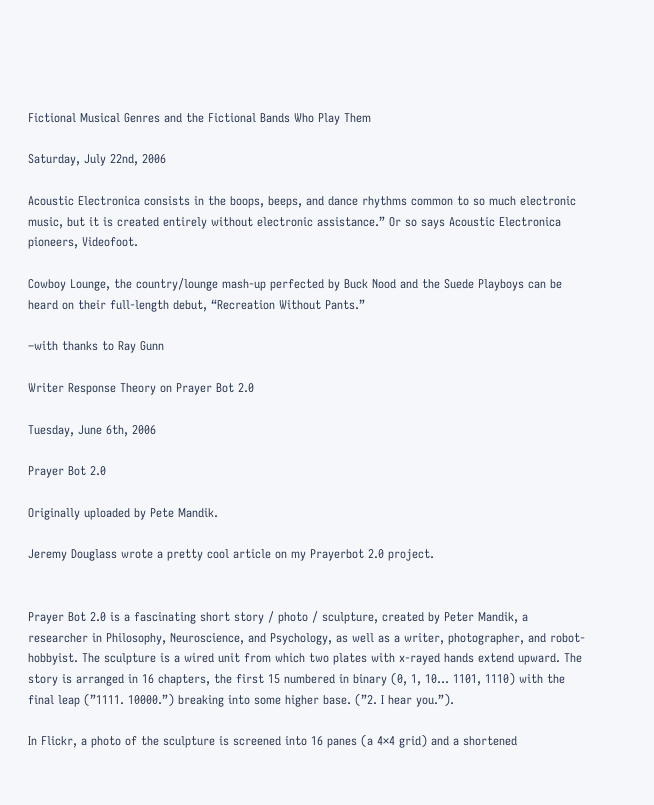Fictional Musical Genres and the Fictional Bands Who Play Them

Saturday, July 22nd, 2006

Acoustic Electronica consists in the boops, beeps, and dance rhythms common to so much electronic music, but it is created entirely without electronic assistance.” Or so says Acoustic Electronica pioneers, Videofoot.

Cowboy Lounge, the country/lounge mash-up perfected by Buck Nood and the Suede Playboys can be heard on their full-length debut, “Recreation Without Pants.”

–with thanks to Ray Gunn

Writer Response Theory on Prayer Bot 2.0

Tuesday, June 6th, 2006

Prayer Bot 2.0

Originally uploaded by Pete Mandik.

Jeremy Douglass wrote a pretty cool article on my Prayerbot 2.0 project.


Prayer Bot 2.0 is a fascinating short story / photo / sculpture, created by Peter Mandik, a researcher in Philosophy, Neuroscience, and Psychology, as well as a writer, photographer, and robot-hobbyist. The sculpture is a wired unit from which two plates with x-rayed hands extend upward. The story is arranged in 16 chapters, the first 15 numbered in binary (0, 1, 10… 1101, 1110) with the final leap (”1111. 10000.”) breaking into some higher base. (”2. I hear you.”).

In Flickr, a photo of the sculpture is screened into 16 panes (a 4×4 grid) and a shortened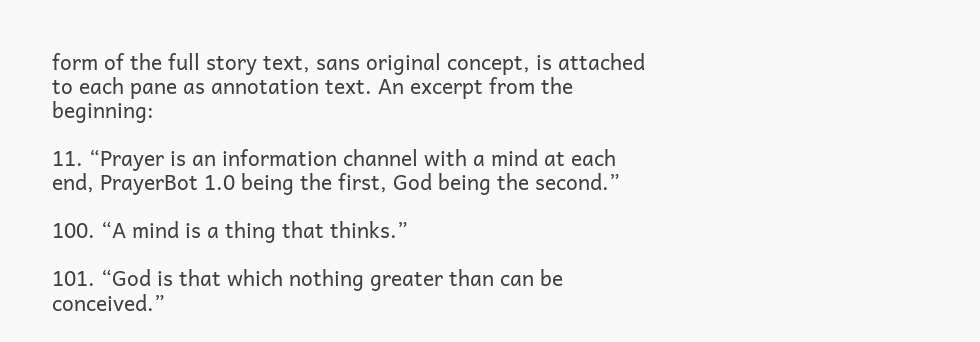form of the full story text, sans original concept, is attached to each pane as annotation text. An excerpt from the beginning:

11. “Prayer is an information channel with a mind at each end, PrayerBot 1.0 being the first, God being the second.”

100. “A mind is a thing that thinks.”

101. “God is that which nothing greater than can be conceived.”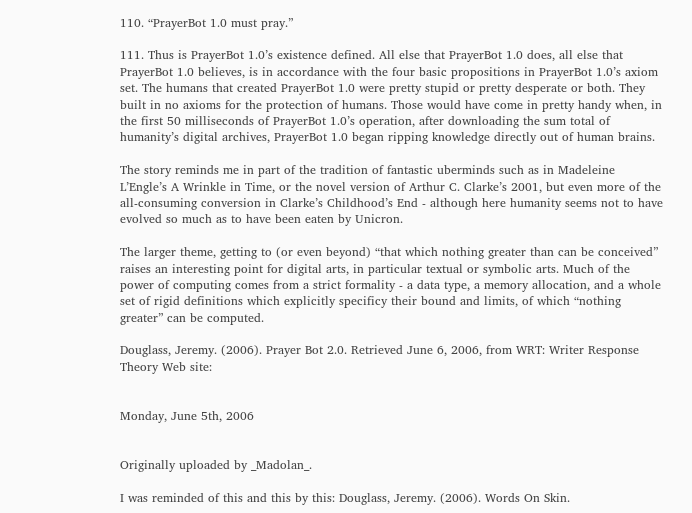110. “PrayerBot 1.0 must pray.”

111. Thus is PrayerBot 1.0’s existence defined. All else that PrayerBot 1.0 does, all else that PrayerBot 1.0 believes, is in accordance with the four basic propositions in PrayerBot 1.0’s axiom set. The humans that created PrayerBot 1.0 were pretty stupid or pretty desperate or both. They built in no axioms for the protection of humans. Those would have come in pretty handy when, in the first 50 milliseconds of PrayerBot 1.0’s operation, after downloading the sum total of humanity’s digital archives, PrayerBot 1.0 began ripping knowledge directly out of human brains.

The story reminds me in part of the tradition of fantastic uberminds such as in Madeleine L’Engle’s A Wrinkle in Time, or the novel version of Arthur C. Clarke’s 2001, but even more of the all-consuming conversion in Clarke’s Childhood’s End - although here humanity seems not to have evolved so much as to have been eaten by Unicron.

The larger theme, getting to (or even beyond) “that which nothing greater than can be conceived” raises an interesting point for digital arts, in particular textual or symbolic arts. Much of the power of computing comes from a strict formality - a data type, a memory allocation, and a whole set of rigid definitions which explicitly specificy their bound and limits, of which “nothing greater” can be computed.

Douglass, Jeremy. (2006). Prayer Bot 2.0. Retrieved June 6, 2006, from WRT: Writer Response Theory Web site:


Monday, June 5th, 2006


Originally uploaded by _Madolan_.

I was reminded of this and this by this: Douglass, Jeremy. (2006). Words On Skin.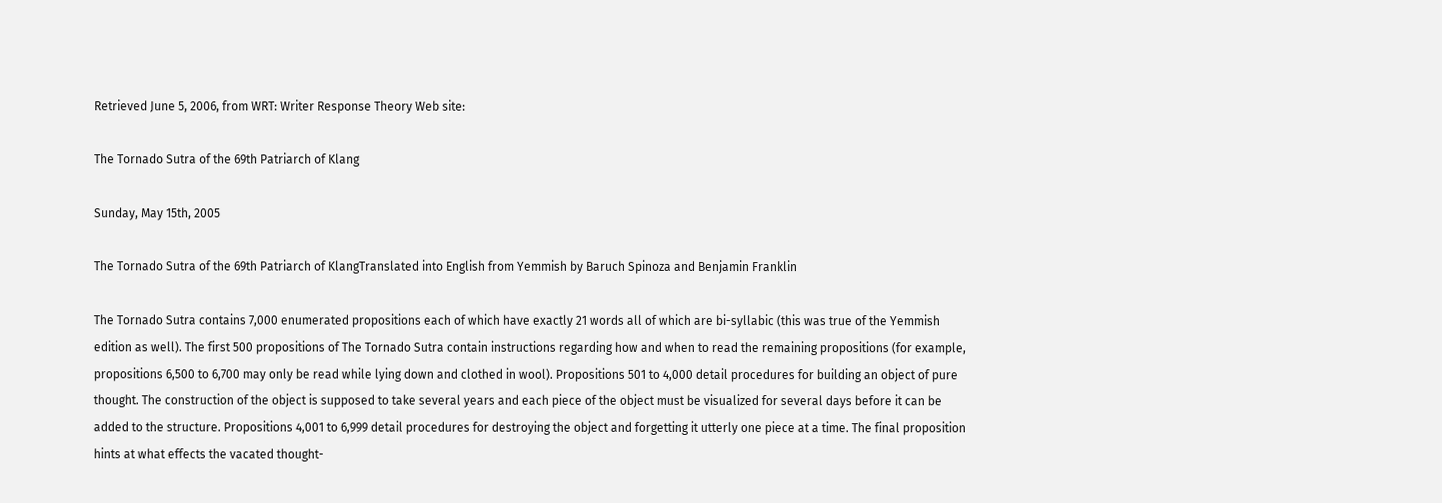Retrieved June 5, 2006, from WRT: Writer Response Theory Web site:

The Tornado Sutra of the 69th Patriarch of Klang

Sunday, May 15th, 2005

The Tornado Sutra of the 69th Patriarch of KlangTranslated into English from Yemmish by Baruch Spinoza and Benjamin Franklin

The Tornado Sutra contains 7,000 enumerated propositions each of which have exactly 21 words all of which are bi-syllabic (this was true of the Yemmish edition as well). The first 500 propositions of The Tornado Sutra contain instructions regarding how and when to read the remaining propositions (for example, propositions 6,500 to 6,700 may only be read while lying down and clothed in wool). Propositions 501 to 4,000 detail procedures for building an object of pure thought. The construction of the object is supposed to take several years and each piece of the object must be visualized for several days before it can be added to the structure. Propositions 4,001 to 6,999 detail procedures for destroying the object and forgetting it utterly one piece at a time. The final proposition hints at what effects the vacated thought-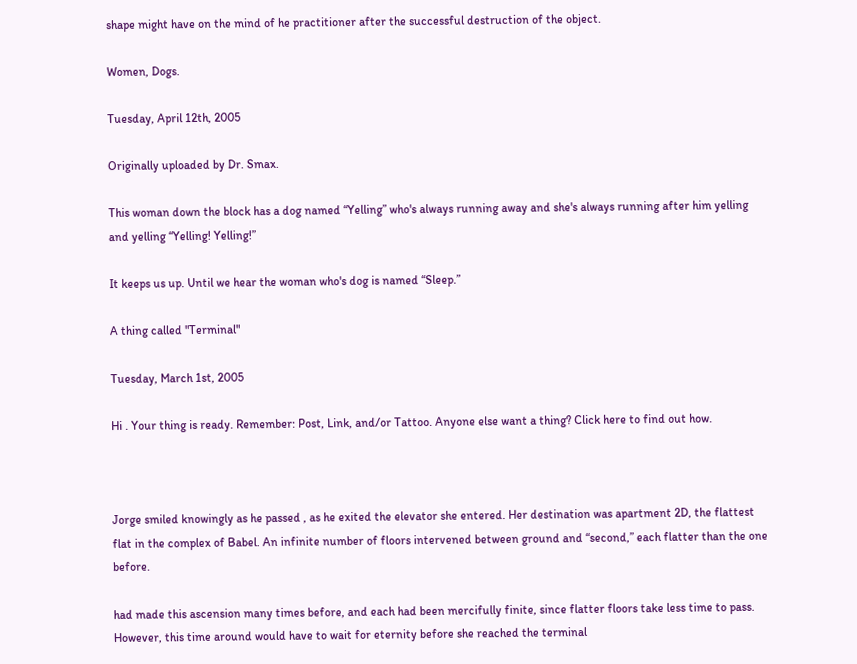shape might have on the mind of he practitioner after the successful destruction of the object.

Women, Dogs.

Tuesday, April 12th, 2005

Originally uploaded by Dr. Smax.

This woman down the block has a dog named “Yelling” who's always running away and she's always running after him yelling and yelling “Yelling! Yelling!”

It keeps us up. Until we hear the woman who's dog is named “Sleep.”

A thing called "Terminal"

Tuesday, March 1st, 2005

Hi . Your thing is ready. Remember: Post, Link, and/or Tattoo. Anyone else want a thing? Click here to find out how.



Jorge smiled knowingly as he passed , as he exited the elevator she entered. Her destination was apartment 2D, the flattest flat in the complex of Babel. An infinite number of floors intervened between ground and “second,” each flatter than the one before.

had made this ascension many times before, and each had been mercifully finite, since flatter floors take less time to pass. However, this time around would have to wait for eternity before she reached the terminal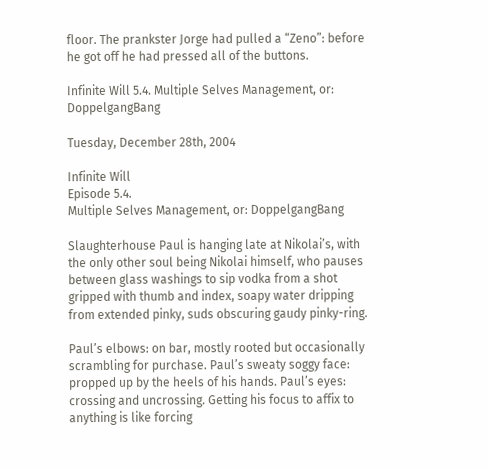floor. The prankster Jorge had pulled a “Zeno”: before he got off he had pressed all of the buttons.

Infinite Will 5.4. Multiple Selves Management, or: DoppelgangBang

Tuesday, December 28th, 2004

Infinite Will
Episode 5.4.
Multiple Selves Management, or: DoppelgangBang

Slaughterhouse Paul is hanging late at Nikolai’s, with the only other soul being Nikolai himself, who pauses between glass washings to sip vodka from a shot gripped with thumb and index, soapy water dripping from extended pinky, suds obscuring gaudy pinky-ring.

Paul’s elbows: on bar, mostly rooted but occasionally scrambling for purchase. Paul’s sweaty soggy face: propped up by the heels of his hands. Paul’s eyes: crossing and uncrossing. Getting his focus to affix to anything is like forcing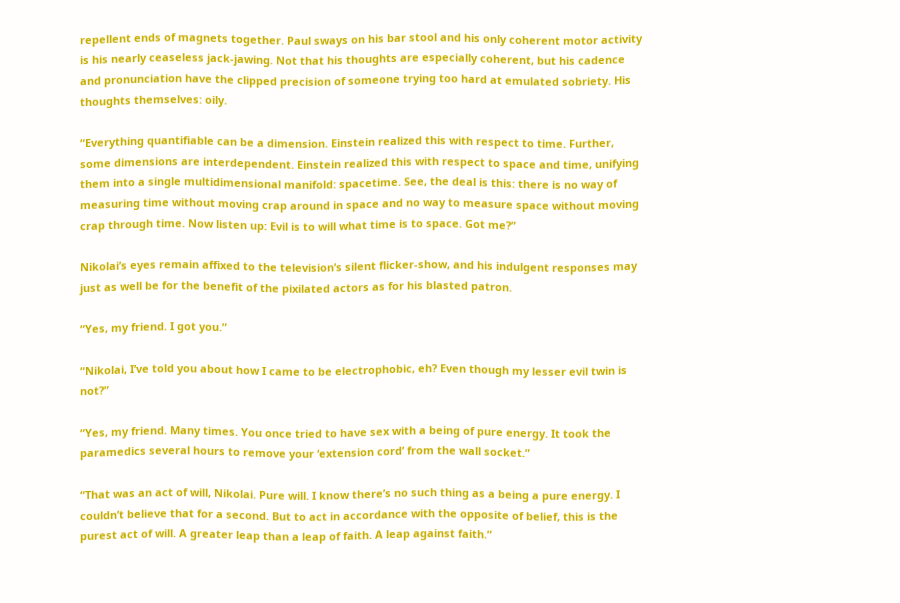repellent ends of magnets together. Paul sways on his bar stool and his only coherent motor activity is his nearly ceaseless jack-jawing. Not that his thoughts are especially coherent, but his cadence and pronunciation have the clipped precision of someone trying too hard at emulated sobriety. His thoughts themselves: oily.

“Everything quantifiable can be a dimension. Einstein realized this with respect to time. Further, some dimensions are interdependent. Einstein realized this with respect to space and time, unifying them into a single multidimensional manifold: spacetime. See, the deal is this: there is no way of measuring time without moving crap around in space and no way to measure space without moving crap through time. Now listen up: Evil is to will what time is to space. Got me?”

Nikolai’s eyes remain affixed to the television’s silent flicker-show, and his indulgent responses may just as well be for the benefit of the pixilated actors as for his blasted patron.

“Yes, my friend. I got you.”

“Nikolai, I’ve told you about how I came to be electrophobic, eh? Even though my lesser evil twin is not?”

“Yes, my friend. Many times. You once tried to have sex with a being of pure energy. It took the paramedics several hours to remove your ‘extension cord’ from the wall socket.”

“That was an act of will, Nikolai. Pure will. I know there’s no such thing as a being a pure energy. I couldn’t believe that for a second. But to act in accordance with the opposite of belief, this is the purest act of will. A greater leap than a leap of faith. A leap against faith.”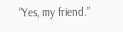“Yes, my friend.”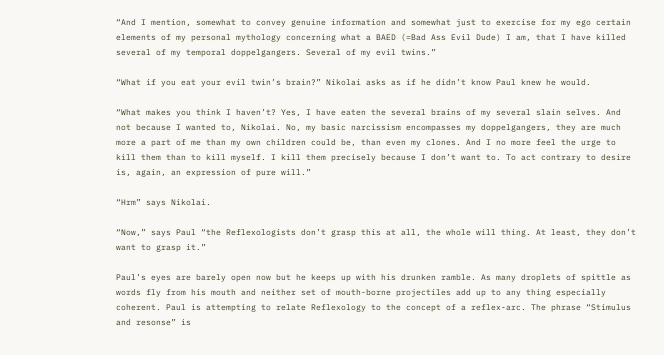“And I mention, somewhat to convey genuine information and somewhat just to exercise for my ego certain elements of my personal mythology concerning what a BAED (=Bad Ass Evil Dude) I am, that I have killed several of my temporal doppelgangers. Several of my evil twins.”

“What if you eat your evil twin’s brain?” Nikolai asks as if he didn’t know Paul knew he would.

“What makes you think I haven’t? Yes, I have eaten the several brains of my several slain selves. And not because I wanted to, Nikolai. No, my basic narcissism encompasses my doppelgangers, they are much more a part of me than my own children could be, than even my clones. And I no more feel the urge to kill them than to kill myself. I kill them precisely because I don’t want to. To act contrary to desire is, again, an expression of pure will.”

“Hrm” says Nikolai.

“Now,” says Paul “the Reflexologists don’t grasp this at all, the whole will thing. At least, they don’t want to grasp it.”

Paul’s eyes are barely open now but he keeps up with his drunken ramble. As many droplets of spittle as words fly from his mouth and neither set of mouth-borne projectiles add up to any thing especially coherent. Paul is attempting to relate Reflexology to the concept of a reflex-arc. The phrase “Stimulus and resonse” is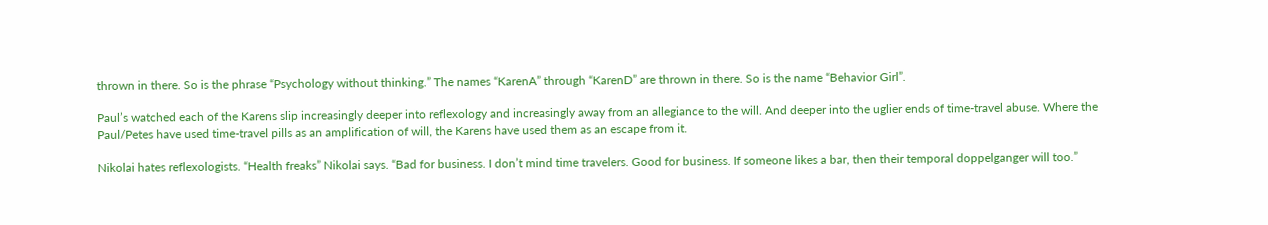thrown in there. So is the phrase “Psychology without thinking.” The names “KarenA” through “KarenD” are thrown in there. So is the name “Behavior Girl”.

Paul’s watched each of the Karens slip increasingly deeper into reflexology and increasingly away from an allegiance to the will. And deeper into the uglier ends of time-travel abuse. Where the Paul/Petes have used time-travel pills as an amplification of will, the Karens have used them as an escape from it.

Nikolai hates reflexologists. “Health freaks” Nikolai says. “Bad for business. I don’t mind time travelers. Good for business. If someone likes a bar, then their temporal doppelganger will too.”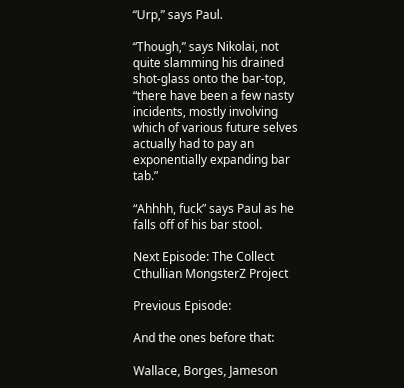“Urp,” says Paul.

“Though,” says Nikolai, not quite slamming his drained shot-glass onto the bar-top, “there have been a few nasty incidents, mostly involving which of various future selves actually had to pay an exponentially expanding bar tab.”

“Ahhhh, fuck” says Paul as he falls off of his bar stool.

Next Episode: The Collect Cthullian MongsterZ Project

Previous Episode:

And the ones before that:

Wallace, Borges, Jameson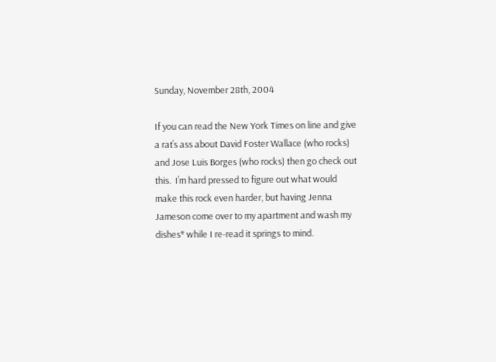Sunday, November 28th, 2004

If you can read the New York Times on line and give a rat’s ass about David Foster Wallace (who rocks) and Jose Luis Borges (who rocks) then go check out this.  I’m hard pressed to figure out what would make this rock even harder, but having Jenna Jameson come over to my apartment and wash my dishes* while I re-read it springs to mind.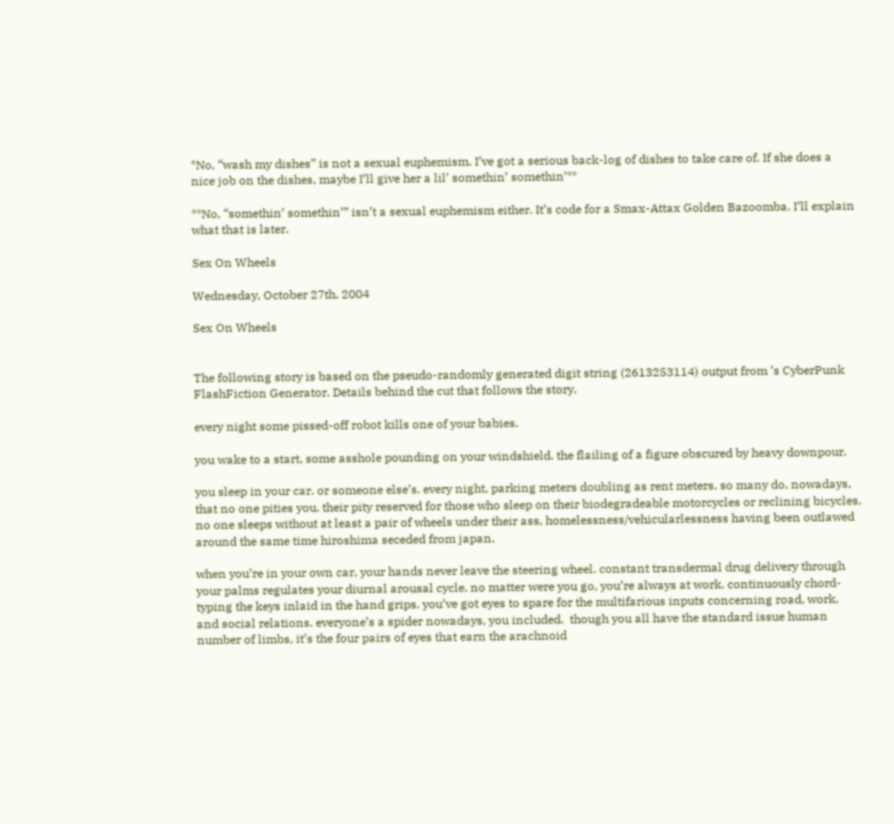*No, “wash my dishes” is not a sexual euphemism. I’ve got a serious back-log of dishes to take care of. If she does a nice job on the dishes, maybe I’ll give her a lil’ somethin’ somethin’**

**No, “somethin’ somethin’” isn’t a sexual euphemism either. It’s code for a Smax-Attax Golden Bazoomba. I’ll explain what that is later.

Sex On Wheels

Wednesday, October 27th, 2004

Sex On Wheels


The following story is based on the pseudo-randomly generated digit string (2613253114) output from ’s CyberPunk FlashFiction Generator. Details behind the cut that follows the story.

every night some pissed-off robot kills one of your babies.

you wake to a start, some asshole pounding on your windshield. the flailing of a figure obscured by heavy downpour.

you sleep in your car. or someone else’s. every night, parking meters doubling as rent meters. so many do, nowadays, that no one pities you. their pity reserved for those who sleep on their biodegradeable motorcycles or reclining bicycles. no one sleeps without at least a pair of wheels under their ass, homelessness/vehicularlessness having been outlawed around the same time hiroshima seceded from japan.

when you’re in your own car, your hands never leave the steering wheel. constant transdermal drug delivery through your palms regulates your diurnal arousal cycle. no matter were you go, you’re always at work. continuously chord-typing the keys inlaid in the hand grips. you’ve got eyes to spare for the multifarious inputs concerning road, work, and social relations. everyone’s a spider nowadays, you included.  though you all have the standard issue human number of limbs, it’s the four pairs of eyes that earn the arachnoid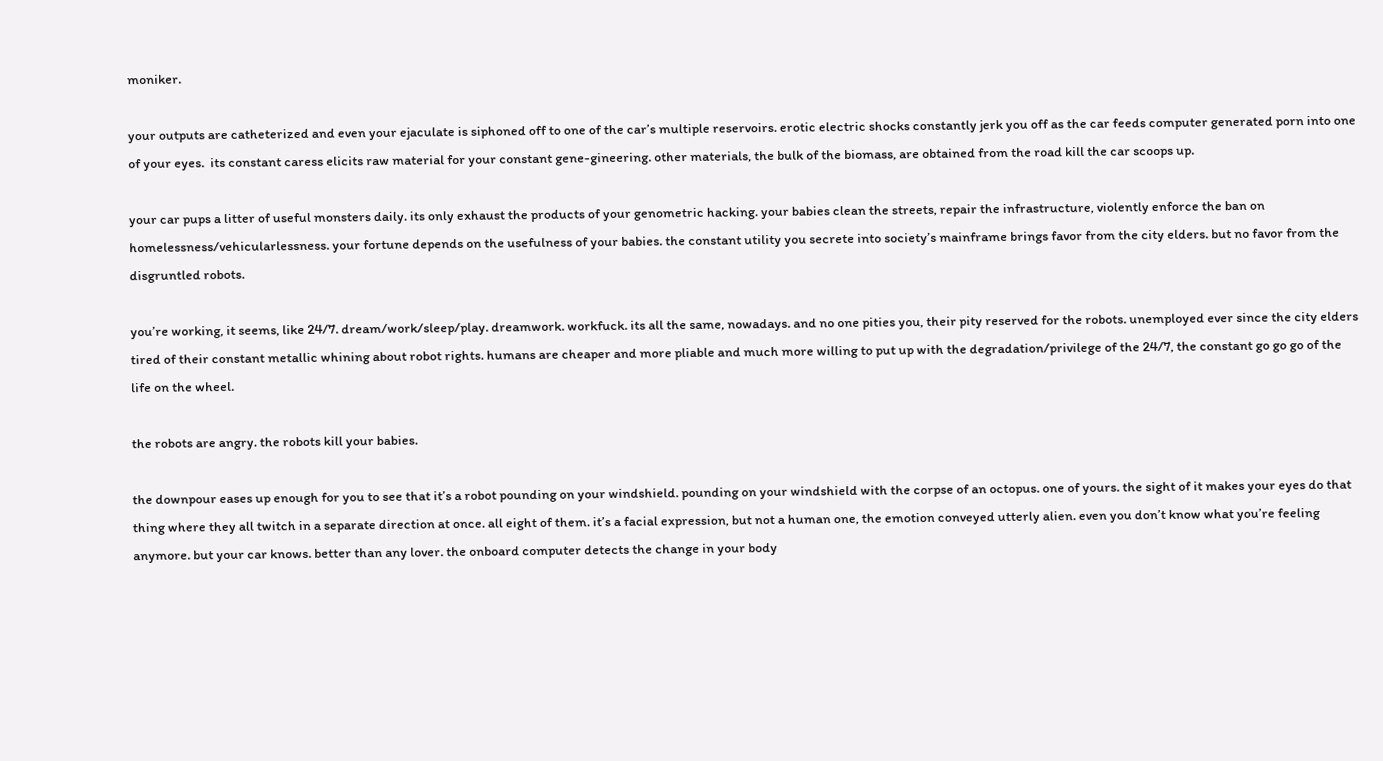moniker.

your outputs are catheterized and even your ejaculate is siphoned off to one of the car’s multiple reservoirs. erotic electric shocks constantly jerk you off as the car feeds computer generated porn into one of your eyes.  its constant caress elicits raw material for your constant gene-gineering. other materials, the bulk of the biomass, are obtained from the road kill the car scoops up.

your car pups a litter of useful monsters daily. its only exhaust the products of your genometric hacking. your babies clean the streets, repair the infrastructure, violently enforce the ban on homelessness/vehicularlessness. your fortune depends on the usefulness of your babies. the constant utility you secrete into society’s mainframe brings favor from the city elders. but no favor from the disgruntled robots.

you’re working, it seems, like 24/7. dream/work/sleep/play. dreamwork. workfuck. its all the same, nowadays. and no one pities you, their pity reserved for the robots. unemployed ever since the city elders tired of their constant metallic whining about robot rights. humans are cheaper and more pliable and much more willing to put up with the degradation/privilege of the 24/7, the constant go go go of the life on the wheel.

the robots are angry. the robots kill your babies.

the downpour eases up enough for you to see that it’s a robot pounding on your windshield. pounding on your windshield with the corpse of an octopus. one of yours. the sight of it makes your eyes do that thing where they all twitch in a separate direction at once. all eight of them. it’s a facial expression, but not a human one, the emotion conveyed utterly alien. even you don’t know what you’re feeling anymore. but your car knows. better than any lover. the onboard computer detects the change in your body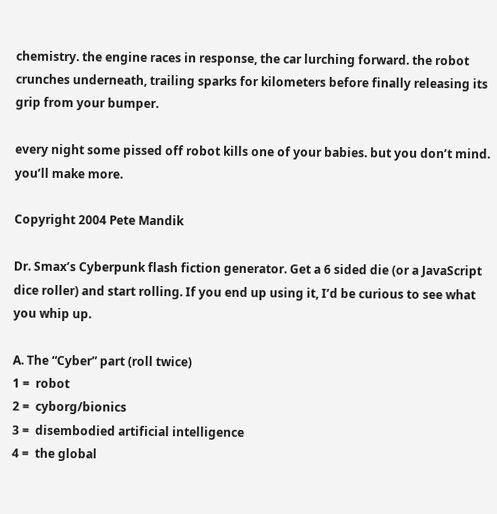chemistry. the engine races in response, the car lurching forward. the robot crunches underneath, trailing sparks for kilometers before finally releasing its grip from your bumper.

every night some pissed off robot kills one of your babies. but you don’t mind. you’ll make more.

Copyright 2004 Pete Mandik

Dr. Smax’s Cyberpunk flash fiction generator. Get a 6 sided die (or a JavaScript dice roller) and start rolling. If you end up using it, I’d be curious to see what you whip up.

A. The “Cyber” part (roll twice)
1 =  robot
2 =  cyborg/bionics
3 =  disembodied artificial intelligence
4 =  the global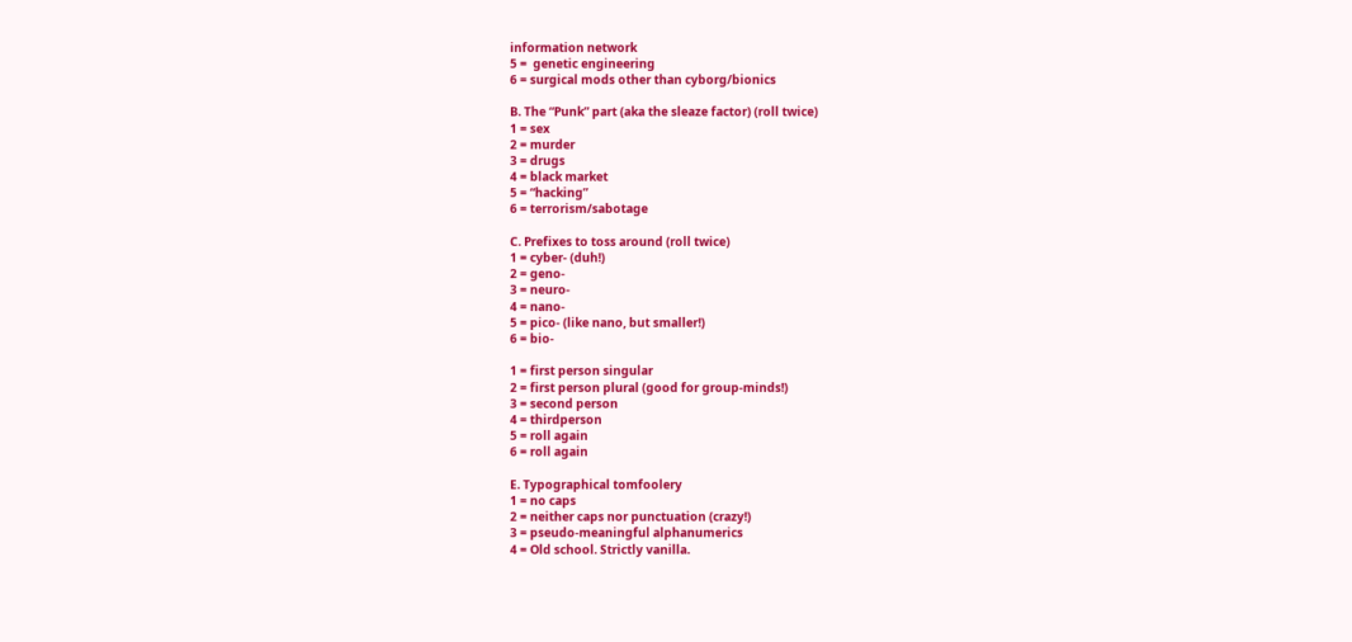information network
5 =  genetic engineering
6 = surgical mods other than cyborg/bionics

B. The “Punk” part (aka the sleaze factor) (roll twice)
1 = sex
2 = murder
3 = drugs
4 = black market
5 = “hacking”
6 = terrorism/sabotage

C. Prefixes to toss around (roll twice)
1 = cyber- (duh!)
2 = geno-
3 = neuro-
4 = nano-
5 = pico- (like nano, but smaller!)
6 = bio-

1 = first person singular
2 = first person plural (good for group-minds!)
3 = second person
4 = thirdperson
5 = roll again
6 = roll again

E. Typographical tomfoolery
1 = no caps
2 = neither caps nor punctuation (crazy!)
3 = pseudo-meaningful alphanumerics
4 = Old school. Strictly vanilla.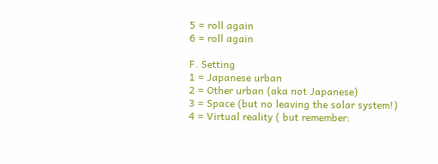5 = roll again
6 = roll again

F. Setting
1 = Japanese urban
2 = Other urban (aka not Japanese)
3 = Space (but no leaving the solar system!)
4 = Virtual reality ( but remember: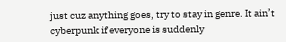just cuz anything goes, try to stay in genre. It ain’t cyberpunk if everyone is suddenly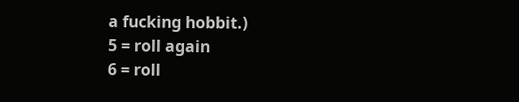a fucking hobbit.)
5 = roll again
6 = roll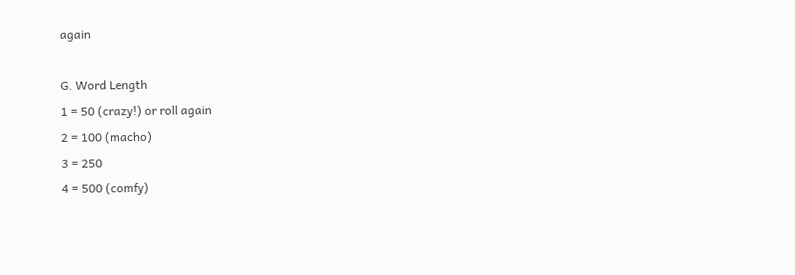again

G. Word Length
1 = 50 (crazy!) or roll again
2 = 100 (macho)
3 = 250
4 = 500 (comfy)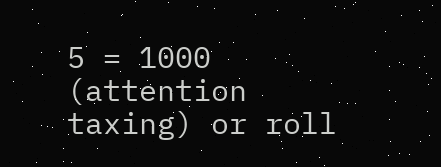5 = 1000 (attention taxing) or roll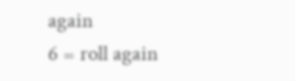again
6 = roll again